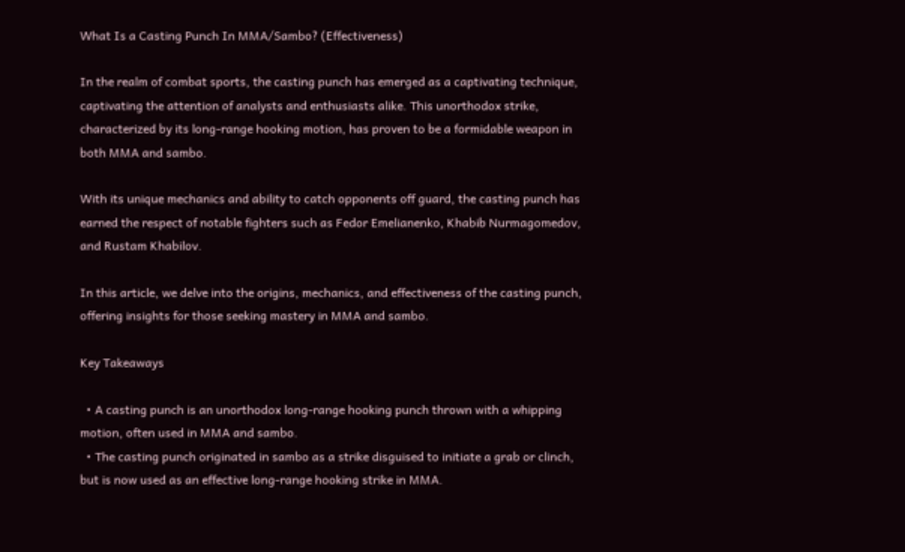What Is a Casting Punch In MMA/Sambo? (Effectiveness)

In the realm of combat sports, the casting punch has emerged as a captivating technique, captivating the attention of analysts and enthusiasts alike. This unorthodox strike, characterized by its long-range hooking motion, has proven to be a formidable weapon in both MMA and sambo.

With its unique mechanics and ability to catch opponents off guard, the casting punch has earned the respect of notable fighters such as Fedor Emelianenko, Khabib Nurmagomedov, and Rustam Khabilov.

In this article, we delve into the origins, mechanics, and effectiveness of the casting punch, offering insights for those seeking mastery in MMA and sambo.

Key Takeaways

  • A casting punch is an unorthodox long-range hooking punch thrown with a whipping motion, often used in MMA and sambo.
  • The casting punch originated in sambo as a strike disguised to initiate a grab or clinch, but is now used as an effective long-range hooking strike in MMA.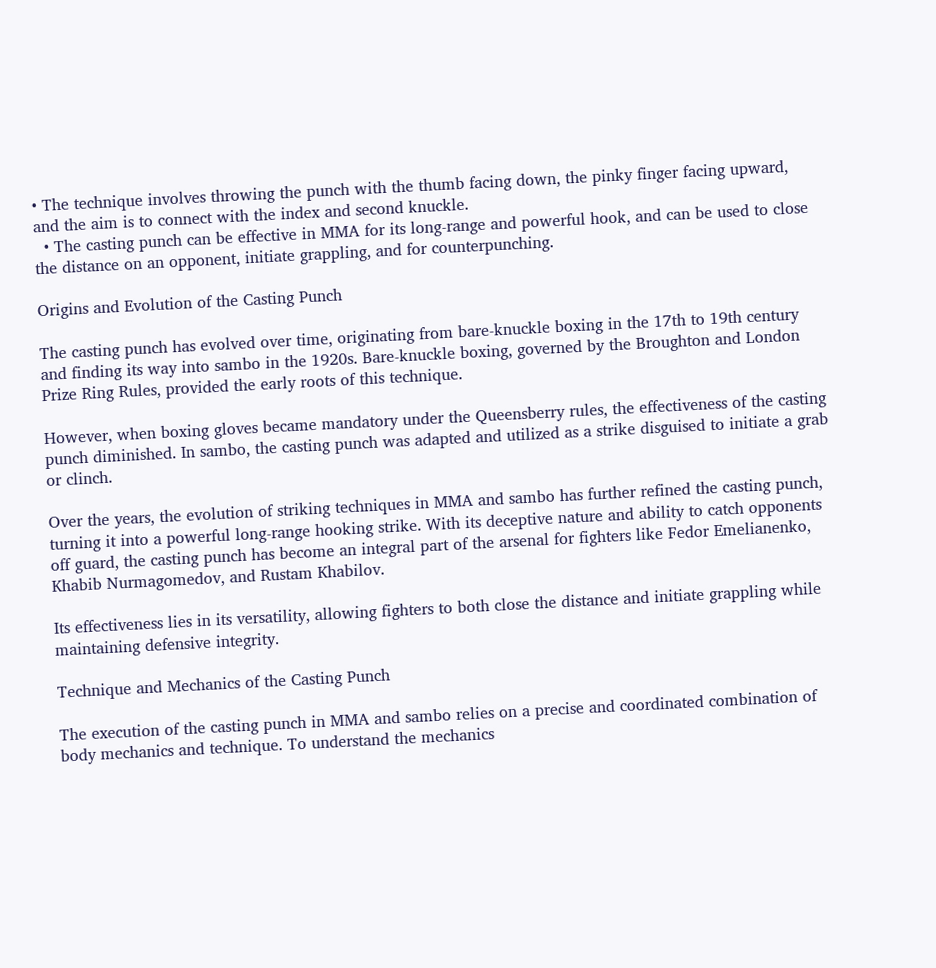• The technique involves throwing the punch with the thumb facing down, the pinky finger facing upward, and the aim is to connect with the index and second knuckle.
  • The casting punch can be effective in MMA for its long-range and powerful hook, and can be used to close the distance on an opponent, initiate grappling, and for counterpunching.

Origins and Evolution of the Casting Punch

The casting punch has evolved over time, originating from bare-knuckle boxing in the 17th to 19th century and finding its way into sambo in the 1920s. Bare-knuckle boxing, governed by the Broughton and London Prize Ring Rules, provided the early roots of this technique.

However, when boxing gloves became mandatory under the Queensberry rules, the effectiveness of the casting punch diminished. In sambo, the casting punch was adapted and utilized as a strike disguised to initiate a grab or clinch.

Over the years, the evolution of striking techniques in MMA and sambo has further refined the casting punch, turning it into a powerful long-range hooking strike. With its deceptive nature and ability to catch opponents off guard, the casting punch has become an integral part of the arsenal for fighters like Fedor Emelianenko, Khabib Nurmagomedov, and Rustam Khabilov.

Its effectiveness lies in its versatility, allowing fighters to both close the distance and initiate grappling while maintaining defensive integrity.

Technique and Mechanics of the Casting Punch

The execution of the casting punch in MMA and sambo relies on a precise and coordinated combination of body mechanics and technique. To understand the mechanics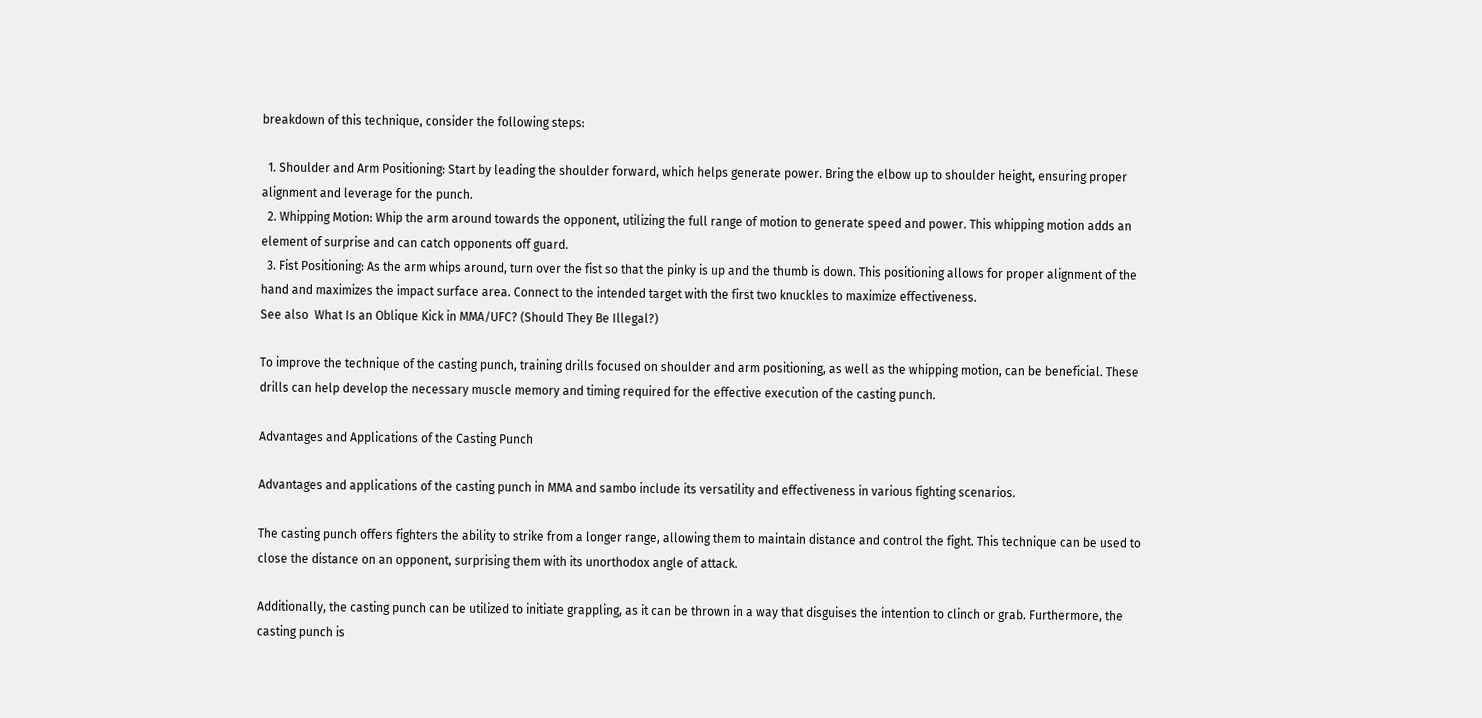breakdown of this technique, consider the following steps:

  1. Shoulder and Arm Positioning: Start by leading the shoulder forward, which helps generate power. Bring the elbow up to shoulder height, ensuring proper alignment and leverage for the punch.
  2. Whipping Motion: Whip the arm around towards the opponent, utilizing the full range of motion to generate speed and power. This whipping motion adds an element of surprise and can catch opponents off guard.
  3. Fist Positioning: As the arm whips around, turn over the fist so that the pinky is up and the thumb is down. This positioning allows for proper alignment of the hand and maximizes the impact surface area. Connect to the intended target with the first two knuckles to maximize effectiveness.
See also  What Is an Oblique Kick in MMA/UFC? (Should They Be Illegal?)

To improve the technique of the casting punch, training drills focused on shoulder and arm positioning, as well as the whipping motion, can be beneficial. These drills can help develop the necessary muscle memory and timing required for the effective execution of the casting punch.

Advantages and Applications of the Casting Punch

Advantages and applications of the casting punch in MMA and sambo include its versatility and effectiveness in various fighting scenarios.

The casting punch offers fighters the ability to strike from a longer range, allowing them to maintain distance and control the fight. This technique can be used to close the distance on an opponent, surprising them with its unorthodox angle of attack.

Additionally, the casting punch can be utilized to initiate grappling, as it can be thrown in a way that disguises the intention to clinch or grab. Furthermore, the casting punch is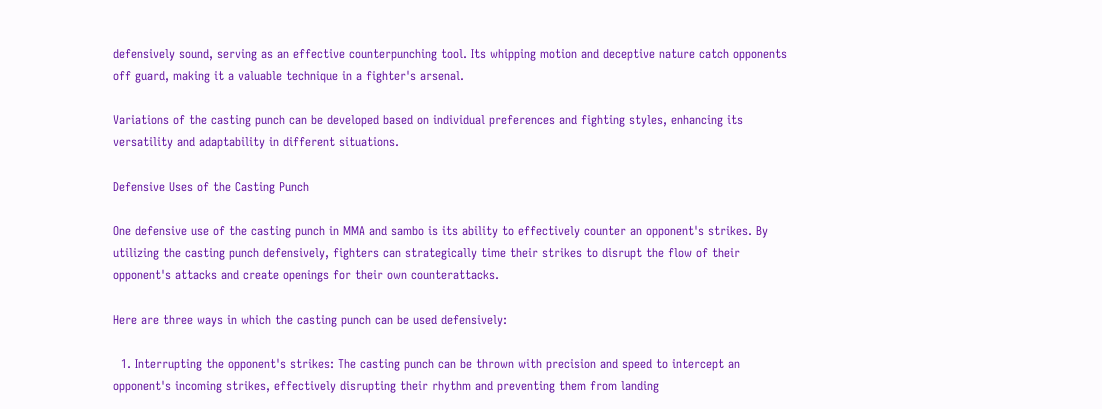defensively sound, serving as an effective counterpunching tool. Its whipping motion and deceptive nature catch opponents off guard, making it a valuable technique in a fighter's arsenal.

Variations of the casting punch can be developed based on individual preferences and fighting styles, enhancing its versatility and adaptability in different situations.

Defensive Uses of the Casting Punch

One defensive use of the casting punch in MMA and sambo is its ability to effectively counter an opponent's strikes. By utilizing the casting punch defensively, fighters can strategically time their strikes to disrupt the flow of their opponent's attacks and create openings for their own counterattacks.

Here are three ways in which the casting punch can be used defensively:

  1. Interrupting the opponent's strikes: The casting punch can be thrown with precision and speed to intercept an opponent's incoming strikes, effectively disrupting their rhythm and preventing them from landing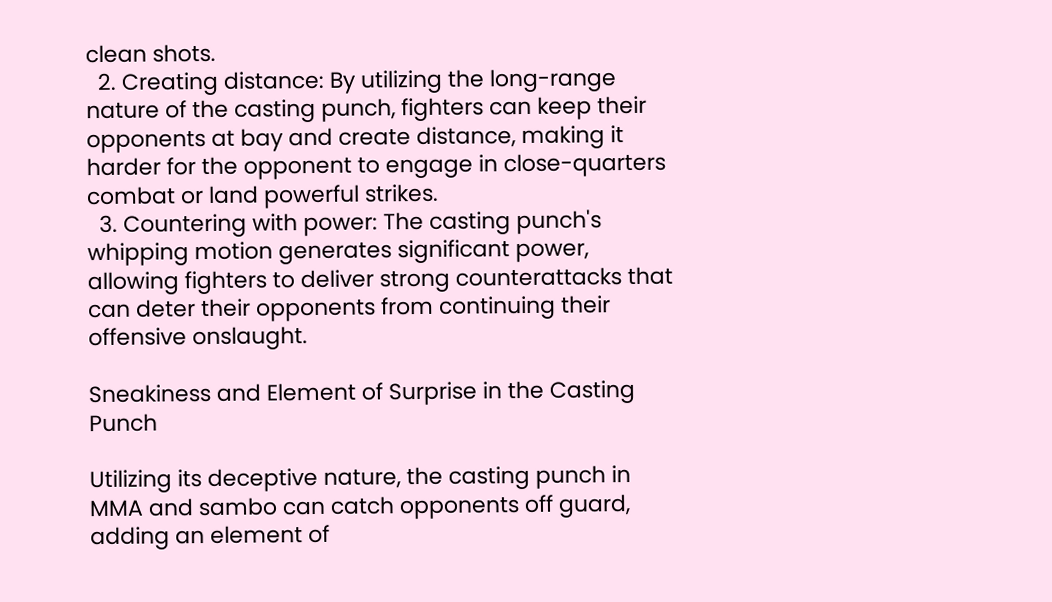clean shots.
  2. Creating distance: By utilizing the long-range nature of the casting punch, fighters can keep their opponents at bay and create distance, making it harder for the opponent to engage in close-quarters combat or land powerful strikes.
  3. Countering with power: The casting punch's whipping motion generates significant power, allowing fighters to deliver strong counterattacks that can deter their opponents from continuing their offensive onslaught.

Sneakiness and Element of Surprise in the Casting Punch

Utilizing its deceptive nature, the casting punch in MMA and sambo can catch opponents off guard, adding an element of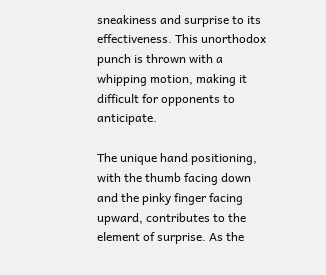sneakiness and surprise to its effectiveness. This unorthodox punch is thrown with a whipping motion, making it difficult for opponents to anticipate.

The unique hand positioning, with the thumb facing down and the pinky finger facing upward, contributes to the element of surprise. As the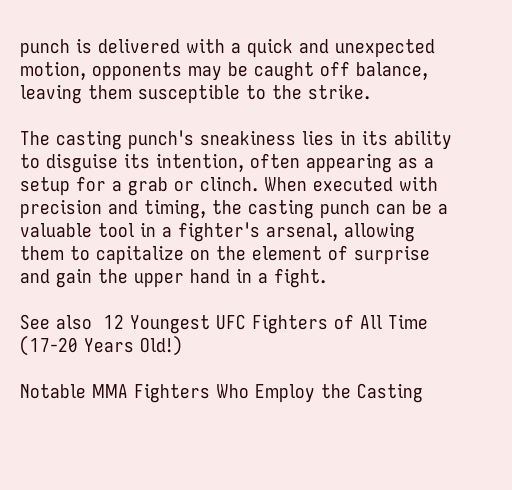punch is delivered with a quick and unexpected motion, opponents may be caught off balance, leaving them susceptible to the strike.

The casting punch's sneakiness lies in its ability to disguise its intention, often appearing as a setup for a grab or clinch. When executed with precision and timing, the casting punch can be a valuable tool in a fighter's arsenal, allowing them to capitalize on the element of surprise and gain the upper hand in a fight.

See also  12 Youngest UFC Fighters of All Time (17-20 Years Old!)

Notable MMA Fighters Who Employ the Casting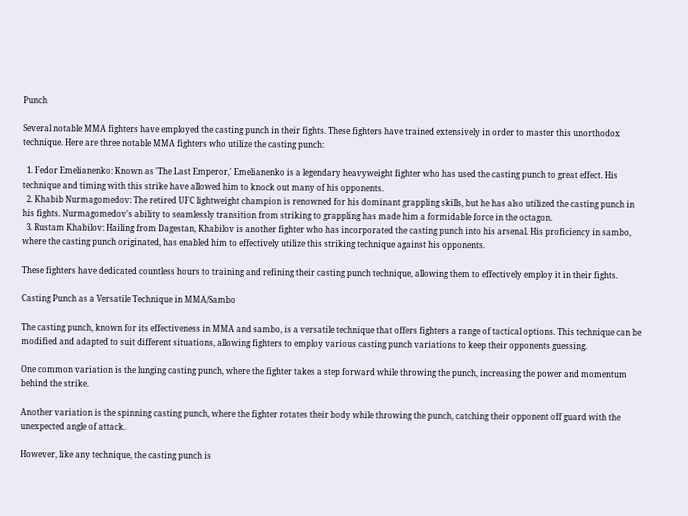Punch

Several notable MMA fighters have employed the casting punch in their fights. These fighters have trained extensively in order to master this unorthodox technique. Here are three notable MMA fighters who utilize the casting punch:

  1. Fedor Emelianenko: Known as 'The Last Emperor,' Emelianenko is a legendary heavyweight fighter who has used the casting punch to great effect. His technique and timing with this strike have allowed him to knock out many of his opponents.
  2. Khabib Nurmagomedov: The retired UFC lightweight champion is renowned for his dominant grappling skills, but he has also utilized the casting punch in his fights. Nurmagomedov's ability to seamlessly transition from striking to grappling has made him a formidable force in the octagon.
  3. Rustam Khabilov: Hailing from Dagestan, Khabilov is another fighter who has incorporated the casting punch into his arsenal. His proficiency in sambo, where the casting punch originated, has enabled him to effectively utilize this striking technique against his opponents.

These fighters have dedicated countless hours to training and refining their casting punch technique, allowing them to effectively employ it in their fights.

Casting Punch as a Versatile Technique in MMA/Sambo

The casting punch, known for its effectiveness in MMA and sambo, is a versatile technique that offers fighters a range of tactical options. This technique can be modified and adapted to suit different situations, allowing fighters to employ various casting punch variations to keep their opponents guessing.

One common variation is the lunging casting punch, where the fighter takes a step forward while throwing the punch, increasing the power and momentum behind the strike.

Another variation is the spinning casting punch, where the fighter rotates their body while throwing the punch, catching their opponent off guard with the unexpected angle of attack.

However, like any technique, the casting punch is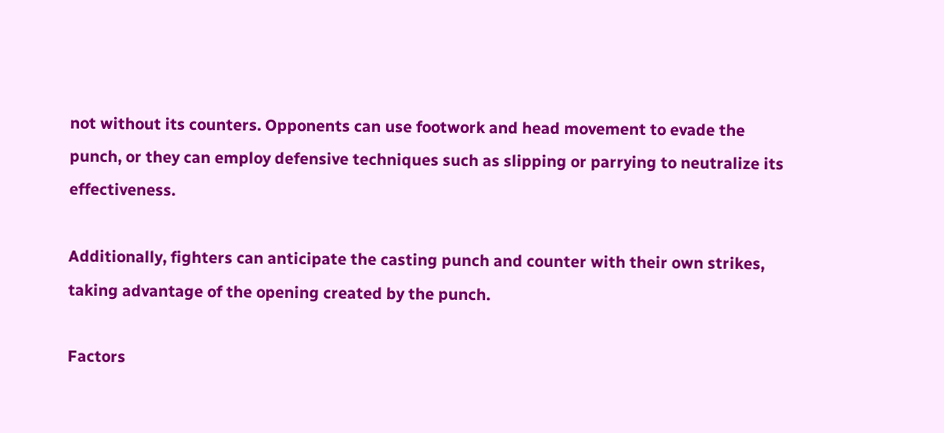not without its counters. Opponents can use footwork and head movement to evade the punch, or they can employ defensive techniques such as slipping or parrying to neutralize its effectiveness.

Additionally, fighters can anticipate the casting punch and counter with their own strikes, taking advantage of the opening created by the punch.

Factors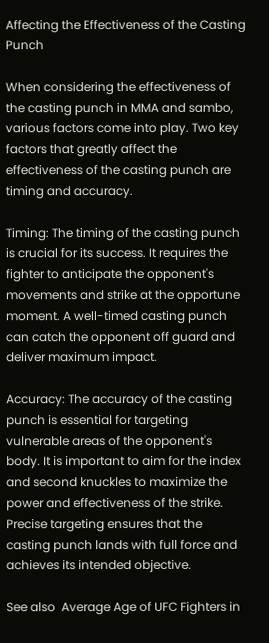Affecting the Effectiveness of the Casting Punch

When considering the effectiveness of the casting punch in MMA and sambo, various factors come into play. Two key factors that greatly affect the effectiveness of the casting punch are timing and accuracy.

Timing: The timing of the casting punch is crucial for its success. It requires the fighter to anticipate the opponent's movements and strike at the opportune moment. A well-timed casting punch can catch the opponent off guard and deliver maximum impact.

Accuracy: The accuracy of the casting punch is essential for targeting vulnerable areas of the opponent's body. It is important to aim for the index and second knuckles to maximize the power and effectiveness of the strike. Precise targeting ensures that the casting punch lands with full force and achieves its intended objective.

See also  Average Age of UFC Fighters in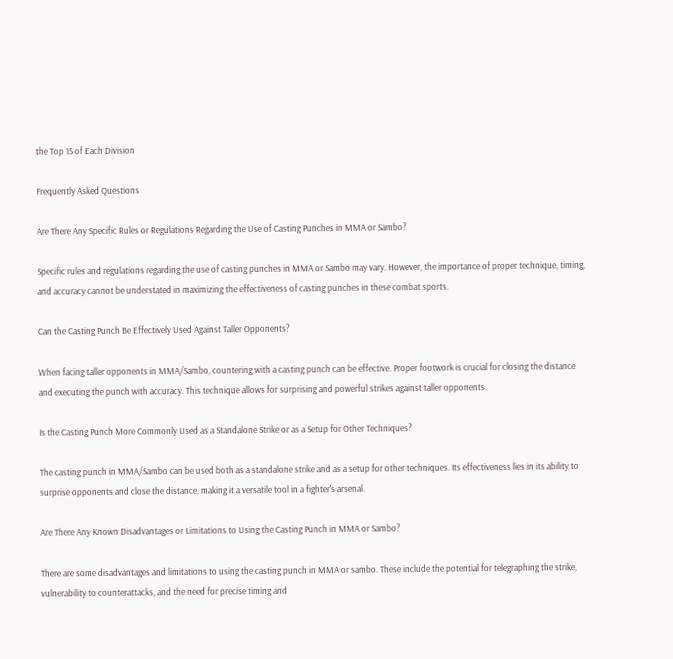the Top 15 of Each Division

Frequently Asked Questions

Are There Any Specific Rules or Regulations Regarding the Use of Casting Punches in MMA or Sambo?

Specific rules and regulations regarding the use of casting punches in MMA or Sambo may vary. However, the importance of proper technique, timing, and accuracy cannot be understated in maximizing the effectiveness of casting punches in these combat sports.

Can the Casting Punch Be Effectively Used Against Taller Opponents?

When facing taller opponents in MMA/Sambo, countering with a casting punch can be effective. Proper footwork is crucial for closing the distance and executing the punch with accuracy. This technique allows for surprising and powerful strikes against taller opponents.

Is the Casting Punch More Commonly Used as a Standalone Strike or as a Setup for Other Techniques?

The casting punch in MMA/Sambo can be used both as a standalone strike and as a setup for other techniques. Its effectiveness lies in its ability to surprise opponents and close the distance, making it a versatile tool in a fighter's arsenal.

Are There Any Known Disadvantages or Limitations to Using the Casting Punch in MMA or Sambo?

There are some disadvantages and limitations to using the casting punch in MMA or sambo. These include the potential for telegraphing the strike, vulnerability to counterattacks, and the need for precise timing and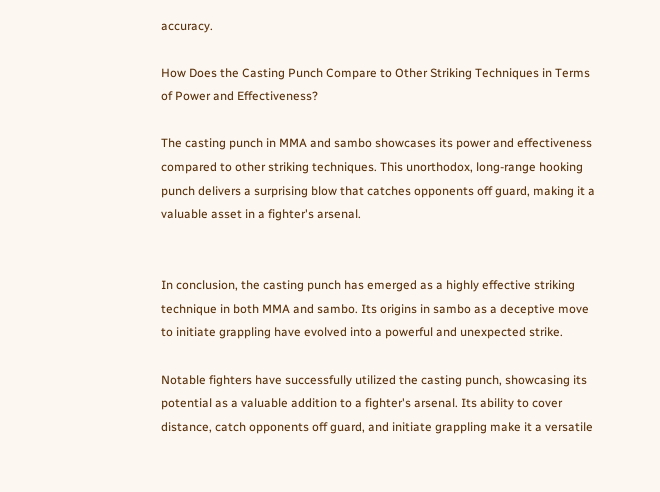accuracy.

How Does the Casting Punch Compare to Other Striking Techniques in Terms of Power and Effectiveness?

The casting punch in MMA and sambo showcases its power and effectiveness compared to other striking techniques. This unorthodox, long-range hooking punch delivers a surprising blow that catches opponents off guard, making it a valuable asset in a fighter's arsenal.


In conclusion, the casting punch has emerged as a highly effective striking technique in both MMA and sambo. Its origins in sambo as a deceptive move to initiate grappling have evolved into a powerful and unexpected strike.

Notable fighters have successfully utilized the casting punch, showcasing its potential as a valuable addition to a fighter's arsenal. Its ability to cover distance, catch opponents off guard, and initiate grappling make it a versatile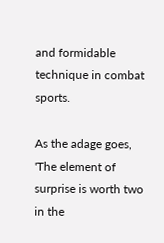and formidable technique in combat sports.

As the adage goes, 'The element of surprise is worth two in the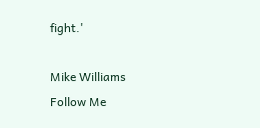fight.'

Mike Williams
Follow Me